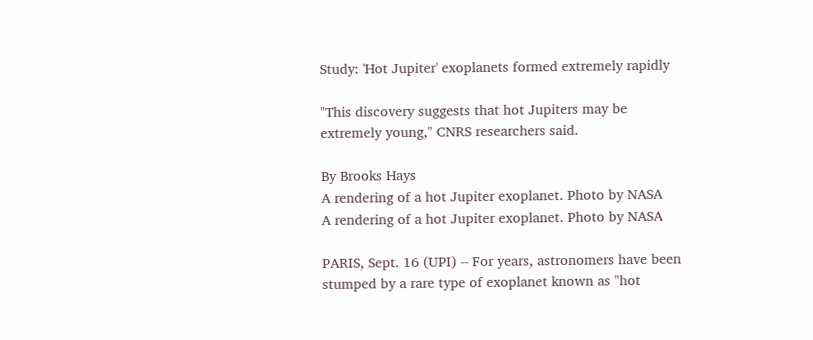Study: 'Hot Jupiter' exoplanets formed extremely rapidly

"This discovery suggests that hot Jupiters may be extremely young," CNRS researchers said.

By Brooks Hays
A rendering of a hot Jupiter exoplanet. Photo by NASA
A rendering of a hot Jupiter exoplanet. Photo by NASA

PARIS, Sept. 16 (UPI) -- For years, astronomers have been stumped by a rare type of exoplanet known as "hot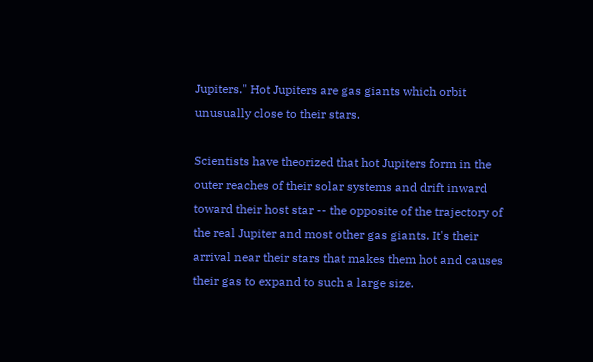Jupiters." Hot Jupiters are gas giants which orbit unusually close to their stars.

Scientists have theorized that hot Jupiters form in the outer reaches of their solar systems and drift inward toward their host star -- the opposite of the trajectory of the real Jupiter and most other gas giants. It's their arrival near their stars that makes them hot and causes their gas to expand to such a large size.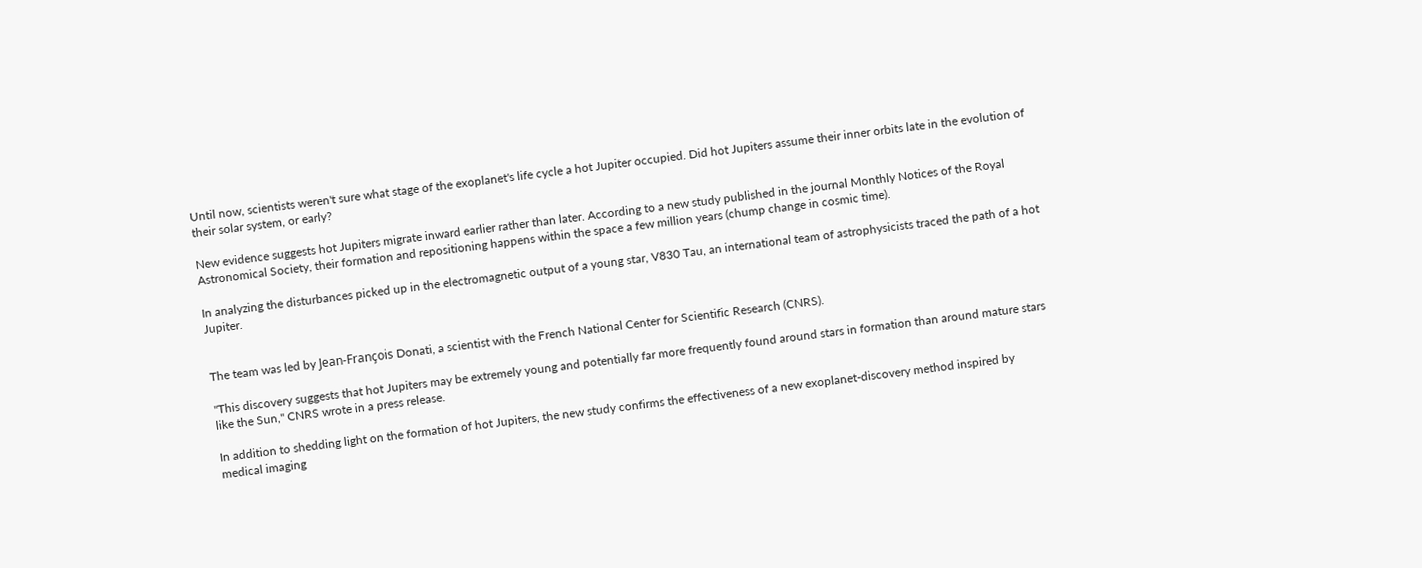Until now, scientists weren't sure what stage of the exoplanet's life cycle a hot Jupiter occupied. Did hot Jupiters assume their inner orbits late in the evolution of their solar system, or early?

New evidence suggests hot Jupiters migrate inward earlier rather than later. According to a new study published in the journal Monthly Notices of the Royal Astronomical Society, their formation and repositioning happens within the space a few million years (chump change in cosmic time).

In analyzing the disturbances picked up in the electromagnetic output of a young star, V830 Tau, an international team of astrophysicists traced the path of a hot Jupiter.


The team was led by Jean-François Donati, a scientist with the French National Center for Scientific Research (CNRS).

"This discovery suggests that hot Jupiters may be extremely young and potentially far more frequently found around stars in formation than around mature stars like the Sun," CNRS wrote in a press release.

In addition to shedding light on the formation of hot Jupiters, the new study confirms the effectiveness of a new exoplanet-discovery method inspired by medical imaging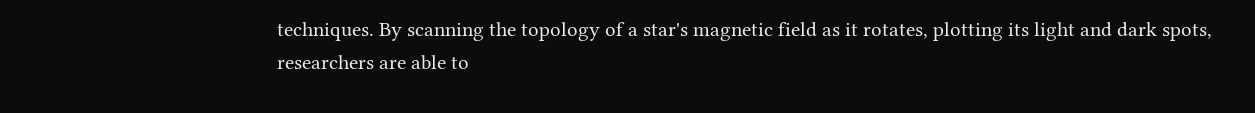techniques. By scanning the topology of a star's magnetic field as it rotates, plotting its light and dark spots, researchers are able to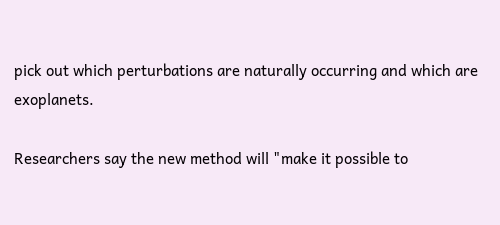pick out which perturbations are naturally occurring and which are exoplanets.

Researchers say the new method will "make it possible to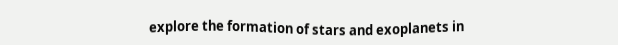explore the formation of stars and exoplanets in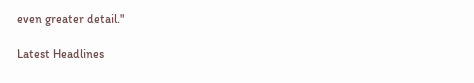even greater detail."

Latest Headlines